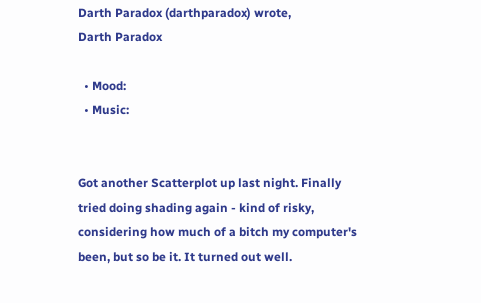Darth Paradox (darthparadox) wrote,
Darth Paradox

  • Mood:
  • Music:


Got another Scatterplot up last night. Finally tried doing shading again - kind of risky, considering how much of a bitch my computer's been, but so be it. It turned out well.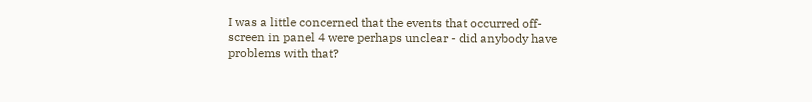I was a little concerned that the events that occurred off-screen in panel 4 were perhaps unclear - did anybody have problems with that?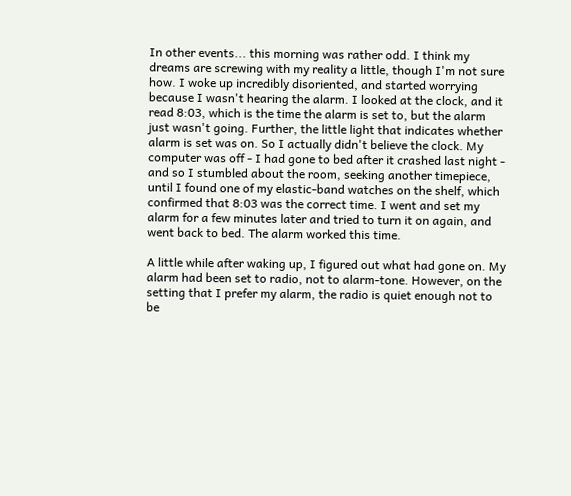In other events... this morning was rather odd. I think my dreams are screwing with my reality a little, though I'm not sure how. I woke up incredibly disoriented, and started worrying because I wasn't hearing the alarm. I looked at the clock, and it read 8:03, which is the time the alarm is set to, but the alarm just wasn't going. Further, the little light that indicates whether alarm is set was on. So I actually didn't believe the clock. My computer was off - I had gone to bed after it crashed last night - and so I stumbled about the room, seeking another timepiece, until I found one of my elastic-band watches on the shelf, which confirmed that 8:03 was the correct time. I went and set my alarm for a few minutes later and tried to turn it on again, and went back to bed. The alarm worked this time.

A little while after waking up, I figured out what had gone on. My alarm had been set to radio, not to alarm-tone. However, on the setting that I prefer my alarm, the radio is quiet enough not to be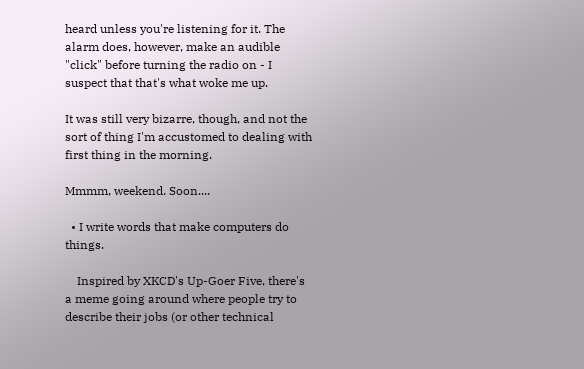heard unless you're listening for it. The alarm does, however, make an audible "click" before turning the radio on - I suspect that that's what woke me up.

It was still very bizarre, though, and not the sort of thing I'm accustomed to dealing with first thing in the morning.

Mmmm, weekend. Soon....

  • I write words that make computers do things.

    Inspired by XKCD's Up-Goer Five, there's a meme going around where people try to describe their jobs (or other technical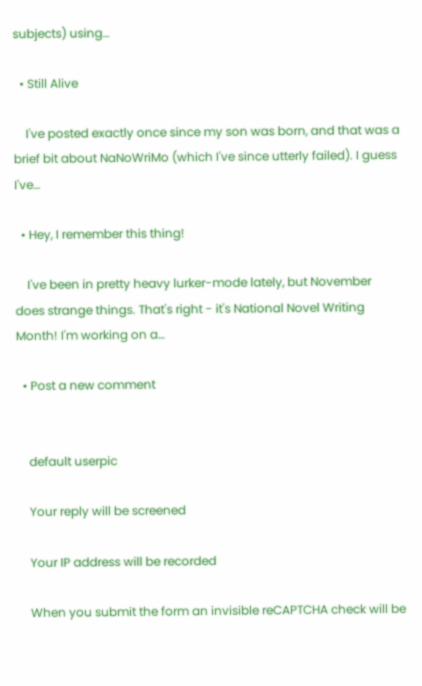subjects) using…

  • Still Alive

    I've posted exactly once since my son was born, and that was a brief bit about NaNoWriMo (which I've since utterly failed). I guess I've…

  • Hey, I remember this thing!

    I've been in pretty heavy lurker-mode lately, but November does strange things. That's right - it's National Novel Writing Month! I'm working on a…

  • Post a new comment


    default userpic

    Your reply will be screened

    Your IP address will be recorded

    When you submit the form an invisible reCAPTCHA check will be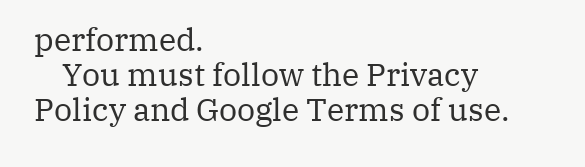performed.
    You must follow the Privacy Policy and Google Terms of use.